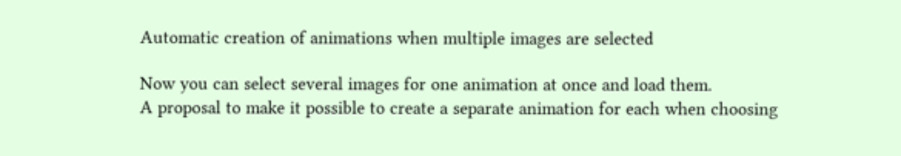Automatic creation of animations when multiple images are selected

Now you can select several images for one animation at once and load them.
A proposal to make it possible to create a separate animation for each when choosing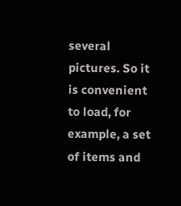several pictures. So it is convenient to load, for example, a set of items and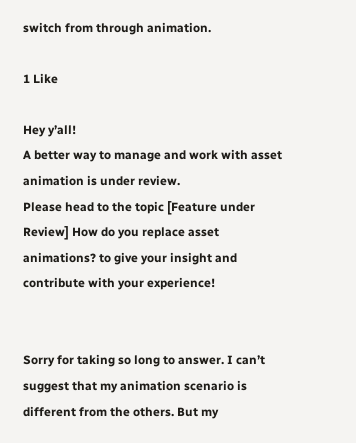switch from through animation.

1 Like

Hey y’all!
A better way to manage and work with asset animation is under review.
Please head to the topic [Feature under Review] How do you replace asset animations? to give your insight and contribute with your experience!


Sorry for taking so long to answer. I can’t suggest that my animation scenario is different from the others. But my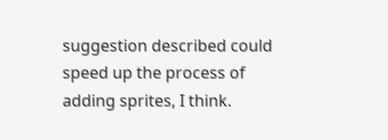suggestion described could speed up the process of adding sprites, I think.